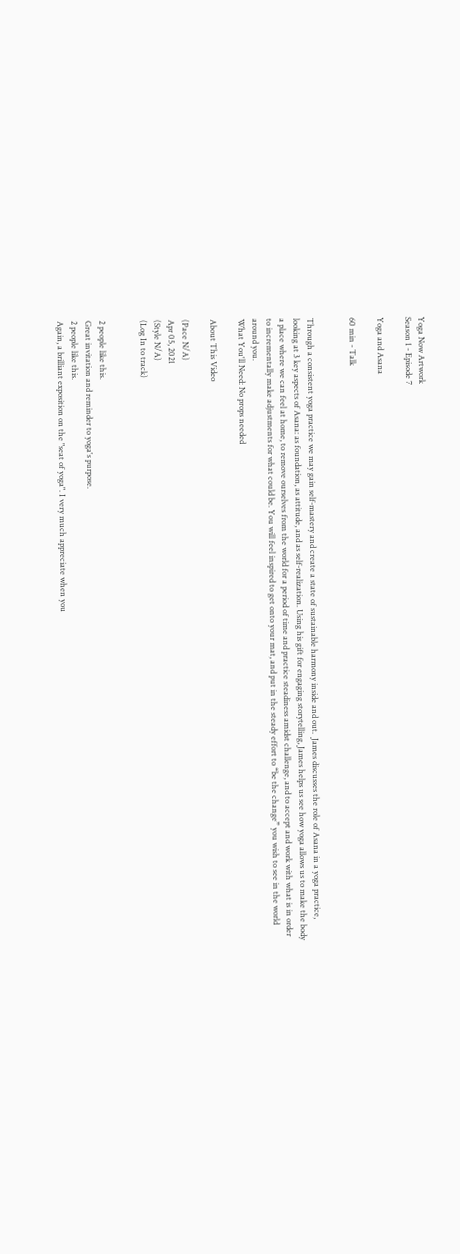Yoga Now Artwork
Season 1 - Episode 7

Yoga and Asana

60 min - Talk


Through a consistent yoga practice we may gain self-mastery and create a state of sustainable harmony inside and out.  James discusses the role of Asana in a yoga practice, looking at 3 key aspects of Asana: as foundation, as attitude, and as self-realization. Using his gift for engaging storytelling, James helps us see how yoga allows us to make the body a place where we can feel at home, to remove ourselves from the world for a period of time and practice steadiness amidst challenge, and to accept and work with what is in order to incrementally make adjustments for what could be. You will feel inspired to get onto your mat, and put in the steady effort to “be the change” you wish to see in the world around you.
What You'll Need: No props needed

About This Video

(Pace N/A)
Apr 05, 2021
(Style N/A)
(Log In to track)


2 people like this.
Great invitation and reminder to yoga's purpose.
2 people like this.
Again, a brilliant exposition on the "seat of yoga". I very much appreciate when you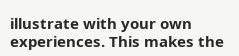illustrate with your own experiences. This makes the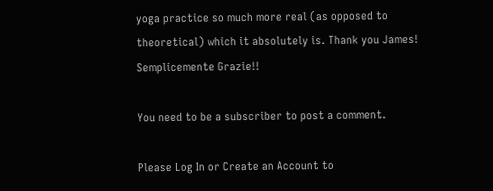yoga practice so much more real (as opposed to theoretical) which it absolutely is. Thank you James!
Semplicemente Grazie!!

You need to be a subscriber to post a comment.

Please Log In or Create an Account to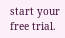start your free trial.